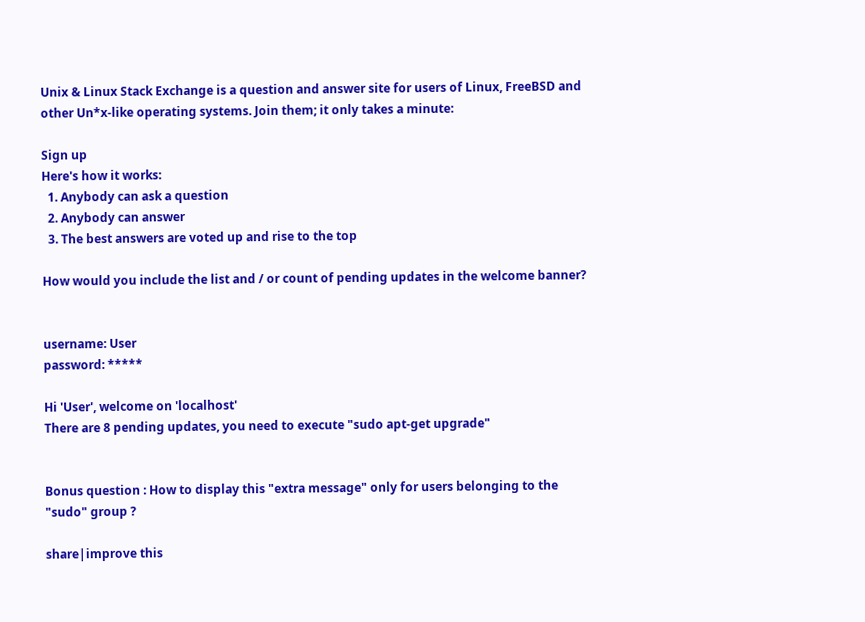Unix & Linux Stack Exchange is a question and answer site for users of Linux, FreeBSD and other Un*x-like operating systems. Join them; it only takes a minute:

Sign up
Here's how it works:
  1. Anybody can ask a question
  2. Anybody can answer
  3. The best answers are voted up and rise to the top

How would you include the list and / or count of pending updates in the welcome banner?


username: User
password: *****

Hi 'User', welcome on 'localhost'
There are 8 pending updates, you need to execute "sudo apt-get upgrade"


Bonus question : How to display this "extra message" only for users belonging to the "sudo" group ?

share|improve this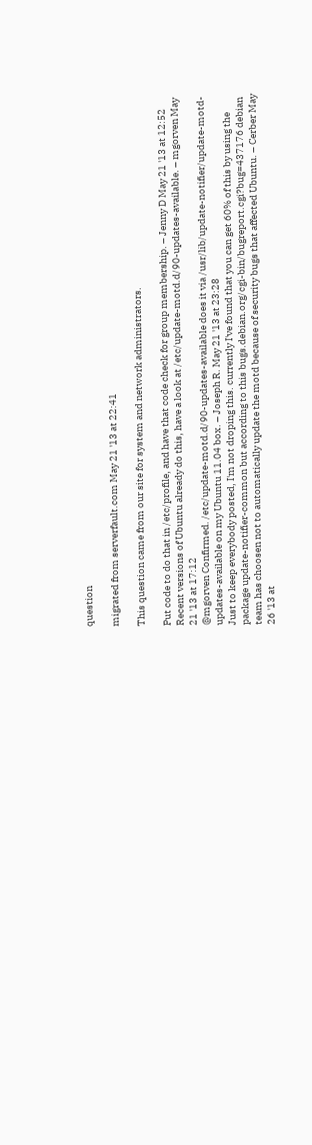question

migrated from serverfault.com May 21 '13 at 22:41

This question came from our site for system and network administrators.

Put code to do that in /etc/profile, and have that code check for group membership. – Jenny D May 21 '13 at 12:52
Recent versions of Ubuntu already do this, have a look at /etc/update-motd.d/90-updates-available. – mgorven May 21 '13 at 17:12
@mgorven Confirmed. /etc/update-motd.d/90-updates-available does it via /usr/lib/update-notifier/update-motd-updates-available on my Ubuntu 11.04 box. – Joseph R. May 21 '13 at 23:28
Just to keep everybody posted, I'm not droping this. currently I've found that you can get 60% of this by using the package update-notifier-common but according to this bugs.debian.org/cgi-bin/bugreport.cgi?bug=437176 debian team has choosen not to automatically update the motd because of security bugs that affected Ubuntu. – Cerber May 26 '13 at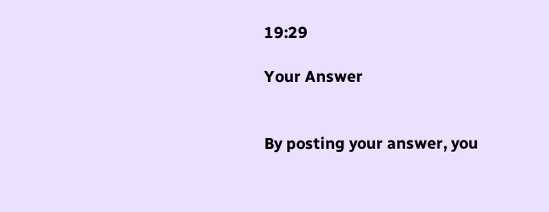19:29

Your Answer


By posting your answer, you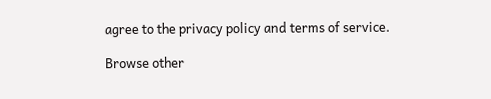agree to the privacy policy and terms of service.

Browse other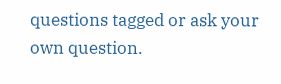questions tagged or ask your own question.